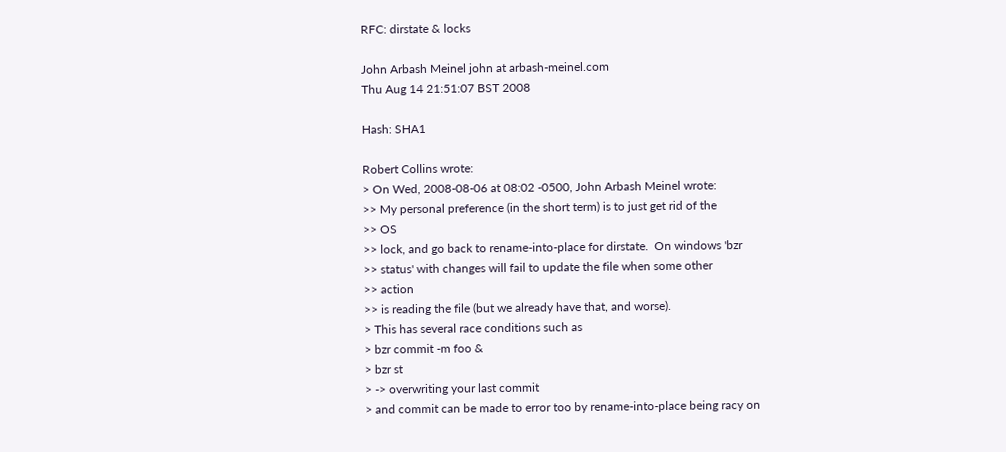RFC: dirstate & locks

John Arbash Meinel john at arbash-meinel.com
Thu Aug 14 21:51:07 BST 2008

Hash: SHA1

Robert Collins wrote:
> On Wed, 2008-08-06 at 08:02 -0500, John Arbash Meinel wrote:
>> My personal preference (in the short term) is to just get rid of the
>> OS
>> lock, and go back to rename-into-place for dirstate.  On windows 'bzr
>> status' with changes will fail to update the file when some other
>> action
>> is reading the file (but we already have that, and worse).
> This has several race conditions such as
> bzr commit -m foo &
> bzr st
> -> overwriting your last commit
> and commit can be made to error too by rename-into-place being racy on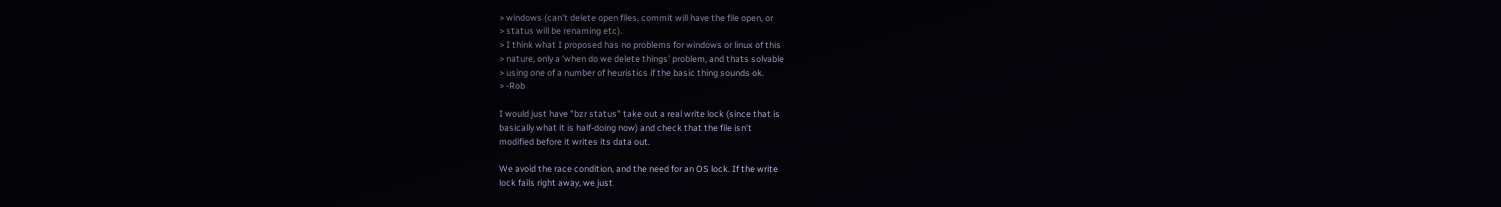> windows (can't delete open files, commit will have the file open, or
> status will be renaming etc).
> I think what I proposed has no problems for windows or linux of this
> nature, only a 'when do we delete things' problem, and thats solvable
> using one of a number of heuristics if the basic thing sounds ok.
> -Rob

I would just have "bzr status" take out a real write lock (since that is
basically what it is half-doing now) and check that the file isn't
modified before it writes its data out.

We avoid the race condition, and the need for an OS lock. If the write
lock fails right away, we just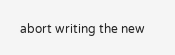abort writing the new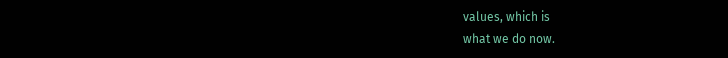values, which is
what we do now.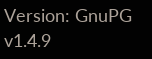Version: GnuPG v1.4.9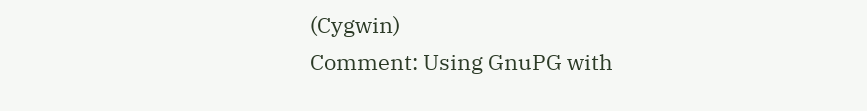(Cygwin)
Comment: Using GnuPG with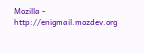Mozilla - http://enigmail.mozdev.org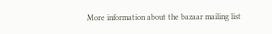More information about the bazaar mailing list